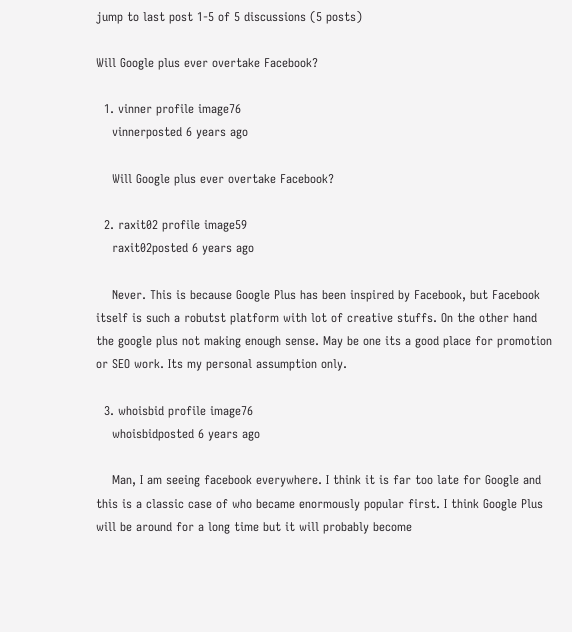jump to last post 1-5 of 5 discussions (5 posts)

Will Google plus ever overtake Facebook?

  1. vinner profile image76
    vinnerposted 6 years ago

    Will Google plus ever overtake Facebook?

  2. raxit02 profile image59
    raxit02posted 6 years ago

    Never. This is because Google Plus has been inspired by Facebook, but Facebook itself is such a robutst platform with lot of creative stuffs. On the other hand the google plus not making enough sense. May be one its a good place for promotion or SEO work. Its my personal assumption only.

  3. whoisbid profile image76
    whoisbidposted 6 years ago

    Man, I am seeing facebook everywhere. I think it is far too late for Google and this is a classic case of who became enormously popular first. I think Google Plus will be around for a long time but it will probably become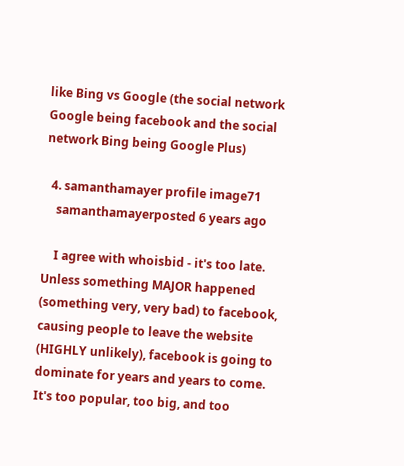like Bing vs Google (the social network Google being facebook and the social network Bing being Google Plus)

  4. samanthamayer profile image71
    samanthamayerposted 6 years ago

    I agree with whoisbid - it's too late. Unless something MAJOR happened (something very, very bad) to facebook, causing people to leave the website (HIGHLY unlikely), facebook is going to dominate for years and years to come. It's too popular, too big, and too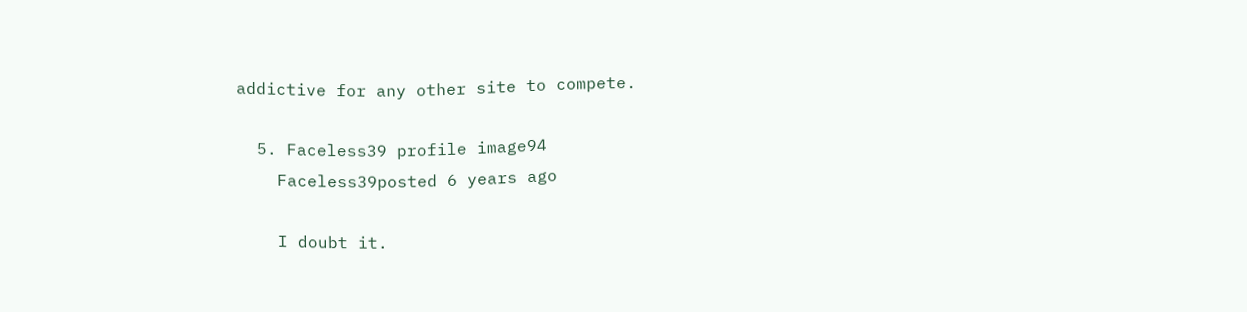addictive for any other site to compete.

  5. Faceless39 profile image94
    Faceless39posted 6 years ago

    I doubt it.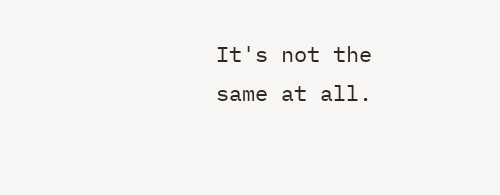It's not the same at all.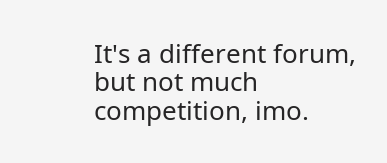It's a different forum, but not much competition, imo.